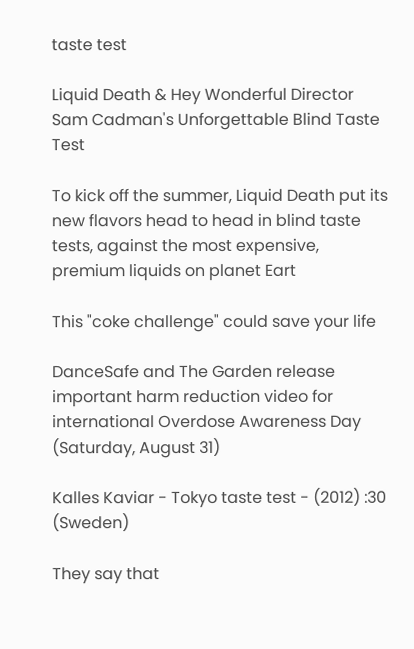taste test

Liquid Death & Hey Wonderful Director Sam Cadman's Unforgettable Blind Taste Test

To kick off the summer, Liquid Death put its new flavors head to head in blind taste tests, against the most expensive, premium liquids on planet Eart

This "coke challenge" could save your life

DanceSafe and The Garden release important harm reduction video for international Overdose Awareness Day (Saturday, August 31)

Kalles Kaviar - Tokyo taste test - (2012) :30 (Sweden)

They say that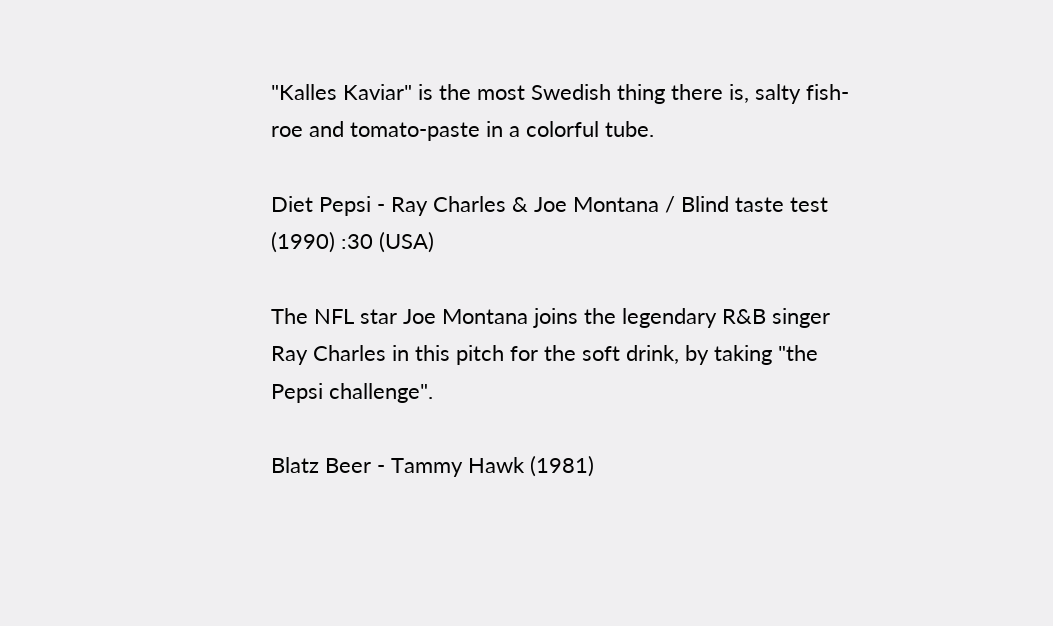"Kalles Kaviar" is the most Swedish thing there is, salty fish-roe and tomato-paste in a colorful tube.

Diet Pepsi - Ray Charles & Joe Montana / Blind taste test (1990) :30 (USA)

The NFL star Joe Montana joins the legendary R&B singer Ray Charles in this pitch for the soft drink, by taking "the Pepsi challenge".

Blatz Beer - Tammy Hawk (1981)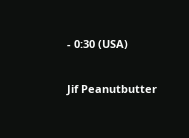- 0:30 (USA)

Jif Peanutbutter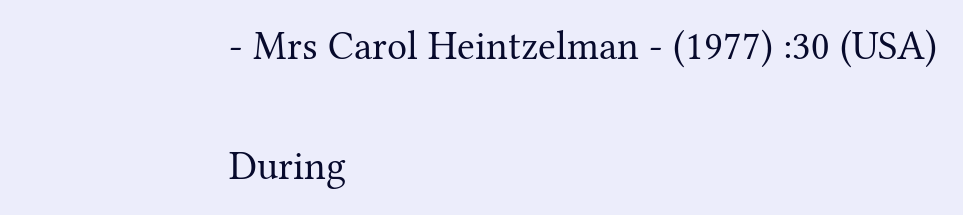- Mrs Carol Heintzelman - (1977) :30 (USA)

During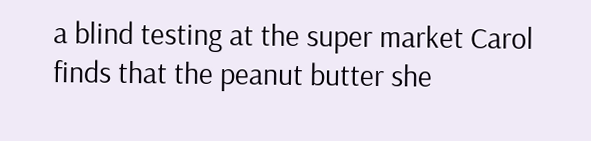a blind testing at the super market Carol finds that the peanut butter she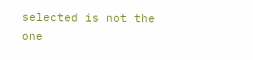selected is not the one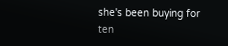she's been buying for ten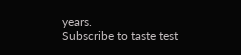years.
Subscribe to taste test